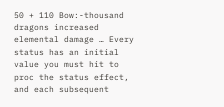50 + 110 Bow:-thousand dragons increased elemental damage … Every status has an initial value you must hit to proc the status effect, and each subsequent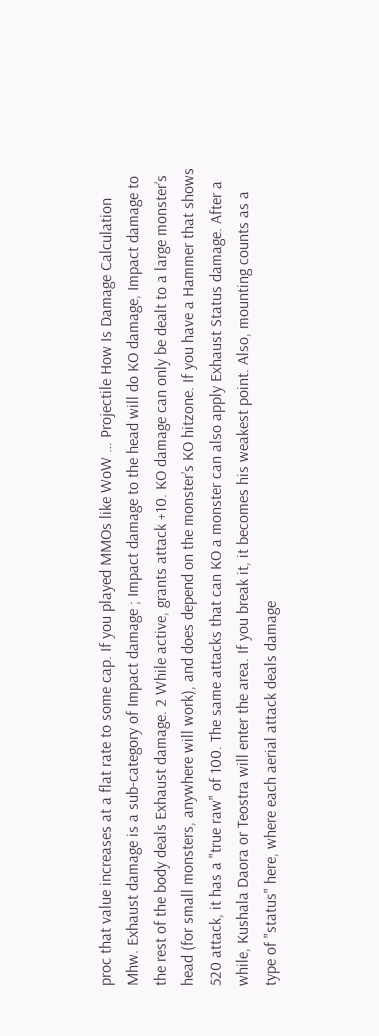proc that value increases at a flat rate to some cap. If you played MMOs like WoW … Projectile How Is Damage Calculation Mhw. Exhaust damage is a sub-category of Impact damage ; Impact damage to the head will do KO damage, Impact damage to the rest of the body deals Exhaust damage. 2 While active, grants attack +10. KO damage can only be dealt to a large monster’s head (for small monsters, anywhere will work), and does depend on the monster’s KO hitzone. If you have a Hammer that shows 520 attack, it has a "true raw" of 100. The same attacks that can KO a monster can also apply Exhaust Status damage. After a while, Kushala Daora or Teostra will enter the area. If you break it, it becomes his weakest point. Also, mounting counts as a type of "status" here, where each aerial attack deals damage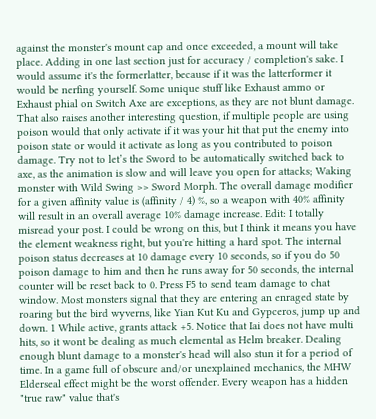against the monster's mount cap and once exceeded, a mount will take place. Adding in one last section just for accuracy / completion's sake. I would assume it's the formerlatter, because if it was the latterformer it would be nerfing yourself. Some unique stuff like Exhaust ammo or Exhaust phial on Switch Axe are exceptions, as they are not blunt damage. That also raises another interesting question, if multiple people are using poison would that only activate if it was your hit that put the enemy into poison state or would it activate as long as you contributed to poison damage. Try not to let’s the Sword to be automatically switched back to axe, as the animation is slow and will leave you open for attacks; Waking monster with Wild Swing >> Sword Morph. The overall damage modifier for a given affinity value is (affinity / 4) %, so a weapon with 40% affinity will result in an overall average 10% damage increase. Edit: I totally misread your post. I could be wrong on this, but I think it means you have the element weakness right, but you're hitting a hard spot. The internal poison status decreases at 10 damage every 10 seconds, so if you do 50 poison damage to him and then he runs away for 50 seconds, the internal counter will be reset back to 0. Press F5 to send team damage to chat window. Most monsters signal that they are entering an enraged state by roaring but the bird wyverns, like Yian Kut Ku and Gypceros, jump up and down. 1 While active, grants attack +5. Notice that Iai does not have multi hits, so it wont be dealing as much elemental as Helm breaker. Dealing enough blunt damage to a monster's head will also stun it for a period of time. In a game full of obscure and/or unexplained mechanics, the MHW Elderseal effect might be the worst offender. Every weapon has a hidden "true raw" value that's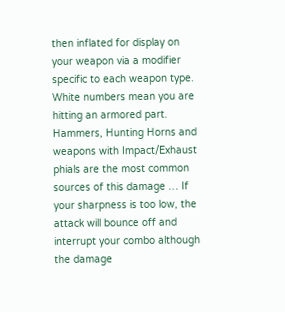then inflated for display on your weapon via a modifier specific to each weapon type. White numbers mean you are hitting an armored part. Hammers, Hunting Horns and weapons with Impact/Exhaust phials are the most common sources of this damage … If your sharpness is too low, the attack will bounce off and interrupt your combo although the damage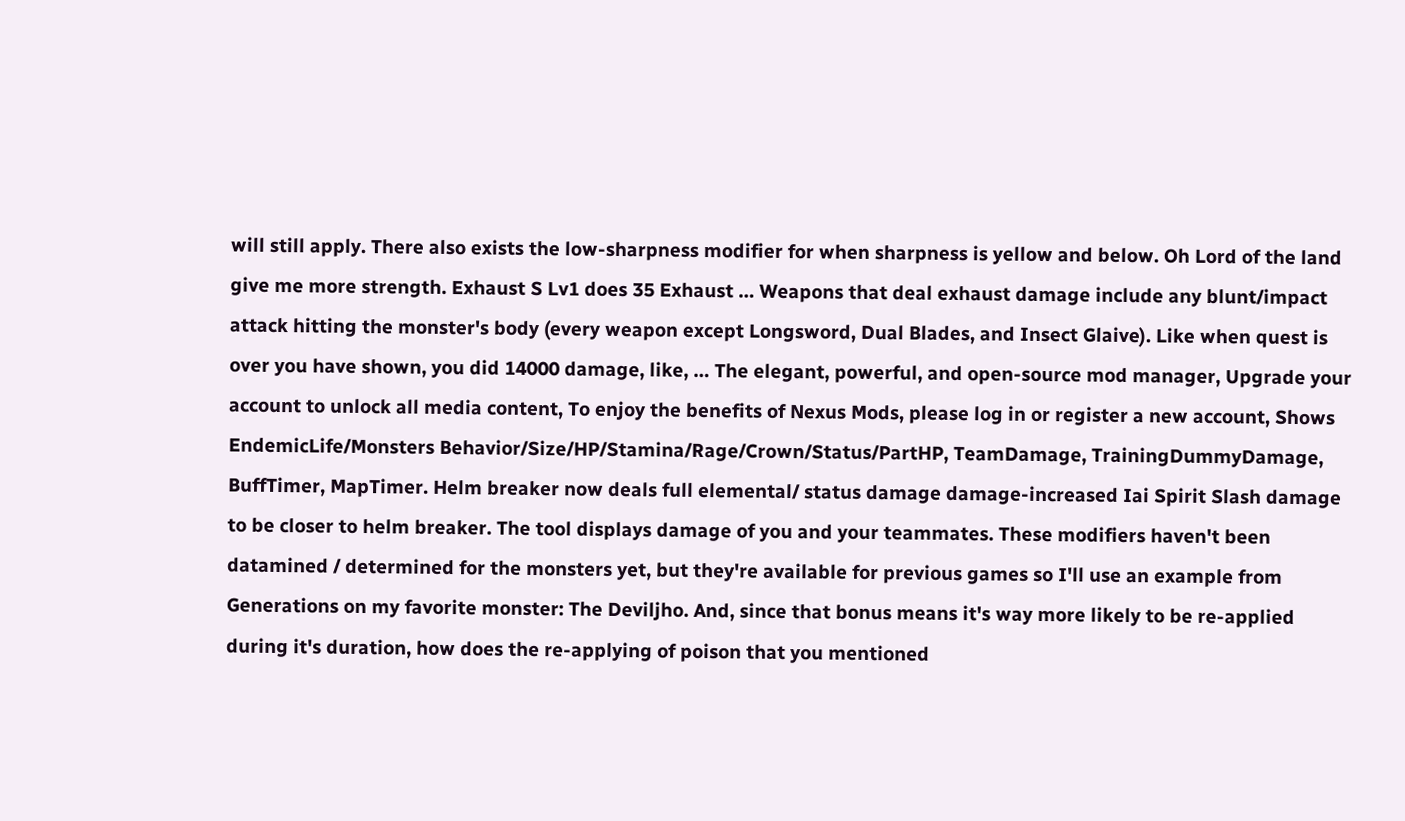will still apply. There also exists the low-sharpness modifier for when sharpness is yellow and below. Oh Lord of the land give me more strength. Exhaust S Lv1 does 35 Exhaust … Weapons that deal exhaust damage include any blunt/impact attack hitting the monster's body (every weapon except Longsword, Dual Blades, and Insect Glaive). Like when quest is over you have shown, you did 14000 damage, like, … The elegant, powerful, and open-source mod manager, Upgrade your account to unlock all media content, To enjoy the benefits of Nexus Mods, please log in or register a new account, Shows EndemicLife/Monsters Behavior/Size/HP/Stamina/Rage/Crown/Status/PartHP, TeamDamage, TrainingDummyDamage, BuffTimer, MapTimer. Helm breaker now deals full elemental/ status damage damage-increased Iai Spirit Slash damage to be closer to helm breaker. The tool displays damage of you and your teammates. These modifiers haven't been datamined / determined for the monsters yet, but they're available for previous games so I'll use an example from Generations on my favorite monster: The Deviljho. And, since that bonus means it's way more likely to be re-applied during it's duration, how does the re-applying of poison that you mentioned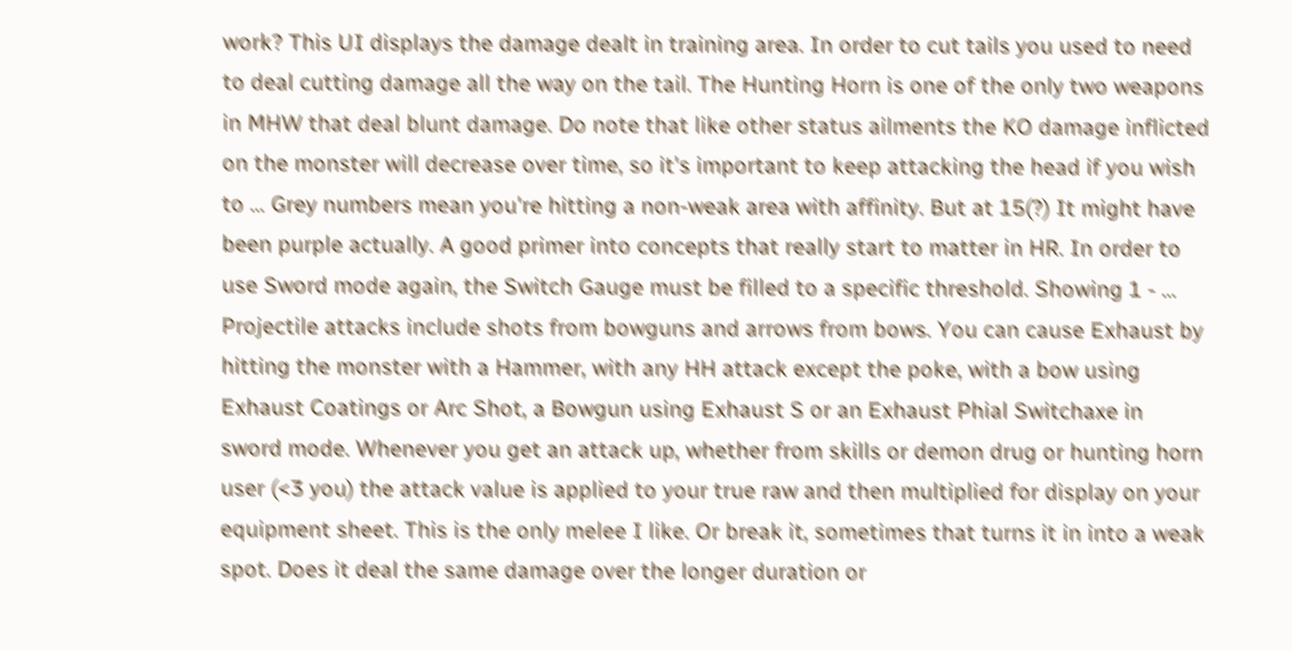work? This UI displays the damage dealt in training area. In order to cut tails you used to need to deal cutting damage all the way on the tail. The Hunting Horn is one of the only two weapons in MHW that deal blunt damage. Do note that like other status ailments the KO damage inflicted on the monster will decrease over time, so it's important to keep attacking the head if you wish to … Grey numbers mean you're hitting a non-weak area with affinity. But at 15(?) It might have been purple actually. A good primer into concepts that really start to matter in HR. In order to use Sword mode again, the Switch Gauge must be filled to a specific threshold. Showing 1 - … Projectile attacks include shots from bowguns and arrows from bows. You can cause Exhaust by hitting the monster with a Hammer, with any HH attack except the poke, with a bow using Exhaust Coatings or Arc Shot, a Bowgun using Exhaust S or an Exhaust Phial Switchaxe in sword mode. Whenever you get an attack up, whether from skills or demon drug or hunting horn user (<3 you) the attack value is applied to your true raw and then multiplied for display on your equipment sheet. This is the only melee I like. Or break it, sometimes that turns it in into a weak spot. Does it deal the same damage over the longer duration or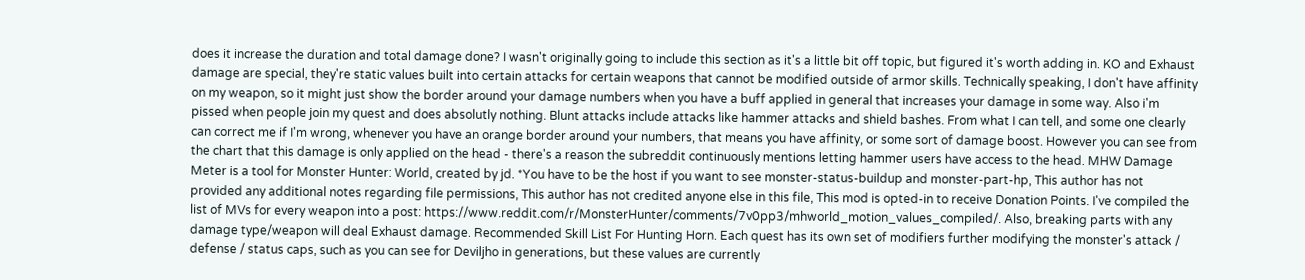does it increase the duration and total damage done? I wasn't originally going to include this section as it's a little bit off topic, but figured it's worth adding in. KO and Exhaust damage are special, they're static values built into certain attacks for certain weapons that cannot be modified outside of armor skills. Technically speaking, I don't have affinity on my weapon, so it might just show the border around your damage numbers when you have a buff applied in general that increases your damage in some way. Also i'm pissed when people join my quest and does absolutly nothing. Blunt attacks include attacks like hammer attacks and shield bashes. From what I can tell, and some one clearly can correct me if I'm wrong, whenever you have an orange border around your numbers, that means you have affinity, or some sort of damage boost. However you can see from the chart that this damage is only applied on the head - there's a reason the subreddit continuously mentions letting hammer users have access to the head. MHW Damage Meter is a tool for Monster Hunter: World, created by jd. *You have to be the host if you want to see monster-status-buildup and monster-part-hp, This author has not provided any additional notes regarding file permissions, This author has not credited anyone else in this file, This mod is opted-in to receive Donation Points. I've compiled the list of MVs for every weapon into a post: https://www.reddit.com/r/MonsterHunter/comments/7v0pp3/mhworld_motion_values_compiled/. Also, breaking parts with any damage type/weapon will deal Exhaust damage. Recommended Skill List For Hunting Horn. Each quest has its own set of modifiers further modifying the monster's attack / defense / status caps, such as you can see for Deviljho in generations, but these values are currently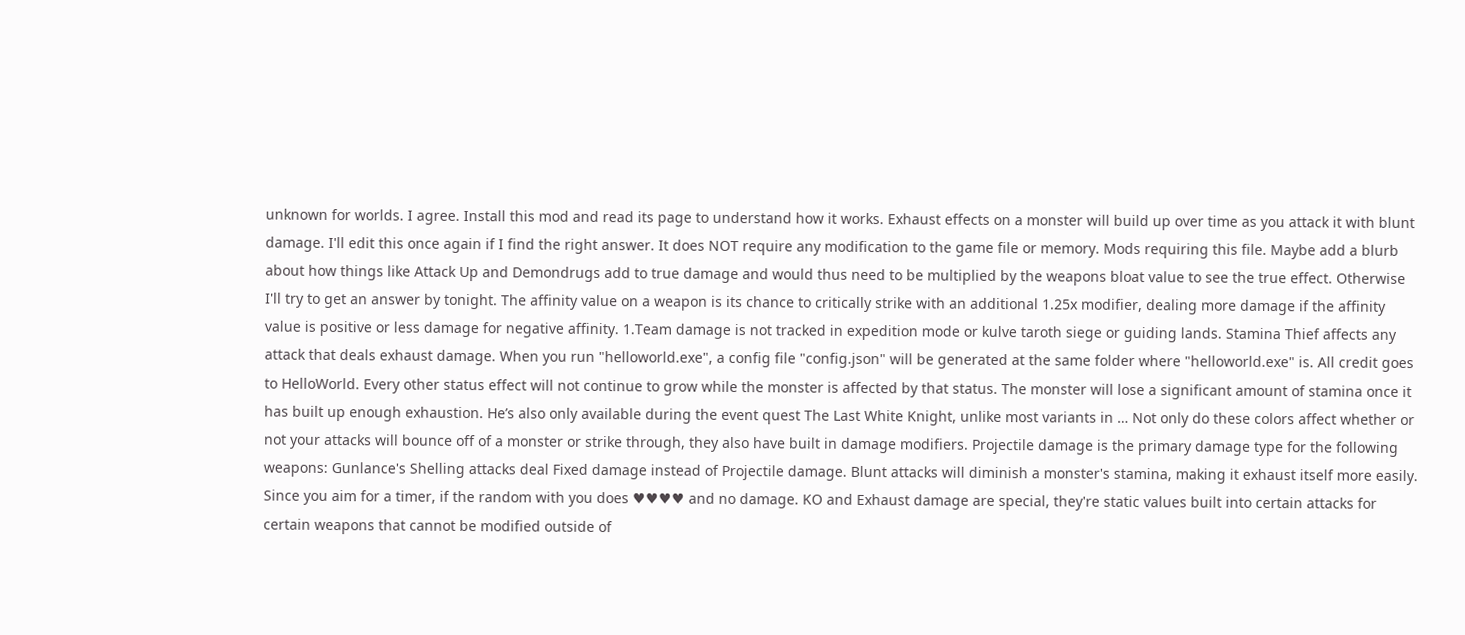unknown for worlds. I agree. Install this mod and read its page to understand how it works. Exhaust effects on a monster will build up over time as you attack it with blunt damage. I'll edit this once again if I find the right answer. It does NOT require any modification to the game file or memory. Mods requiring this file. Maybe add a blurb about how things like Attack Up and Demondrugs add to true damage and would thus need to be multiplied by the weapons bloat value to see the true effect. Otherwise I'll try to get an answer by tonight. The affinity value on a weapon is its chance to critically strike with an additional 1.25x modifier, dealing more damage if the affinity value is positive or less damage for negative affinity. 1.Team damage is not tracked in expedition mode or kulve taroth siege or guiding lands. Stamina Thief affects any attack that deals exhaust damage. When you run "helloworld.exe", a config file "config.json" will be generated at the same folder where "helloworld.exe" is. All credit goes to HelloWorld. Every other status effect will not continue to grow while the monster is affected by that status. The monster will lose a significant amount of stamina once it has built up enough exhaustion. He’s also only available during the event quest The Last White Knight, unlike most variants in … Not only do these colors affect whether or not your attacks will bounce off of a monster or strike through, they also have built in damage modifiers. Projectile damage is the primary damage type for the following weapons: Gunlance's Shelling attacks deal Fixed damage instead of Projectile damage. Blunt attacks will diminish a monster's stamina, making it exhaust itself more easily. Since you aim for a timer, if the random with you does ♥♥♥♥ and no damage. KO and Exhaust damage are special, they're static values built into certain attacks for certain weapons that cannot be modified outside of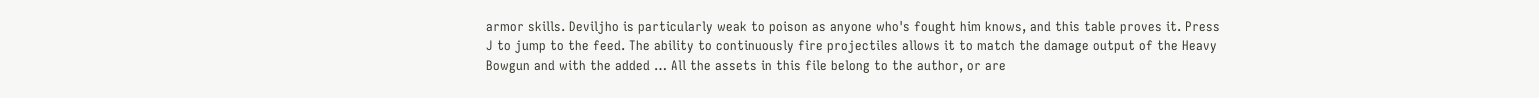armor skills. Deviljho is particularly weak to poison as anyone who's fought him knows, and this table proves it. Press J to jump to the feed. The ability to continuously fire projectiles allows it to match the damage output of the Heavy Bowgun and with the added … All the assets in this file belong to the author, or are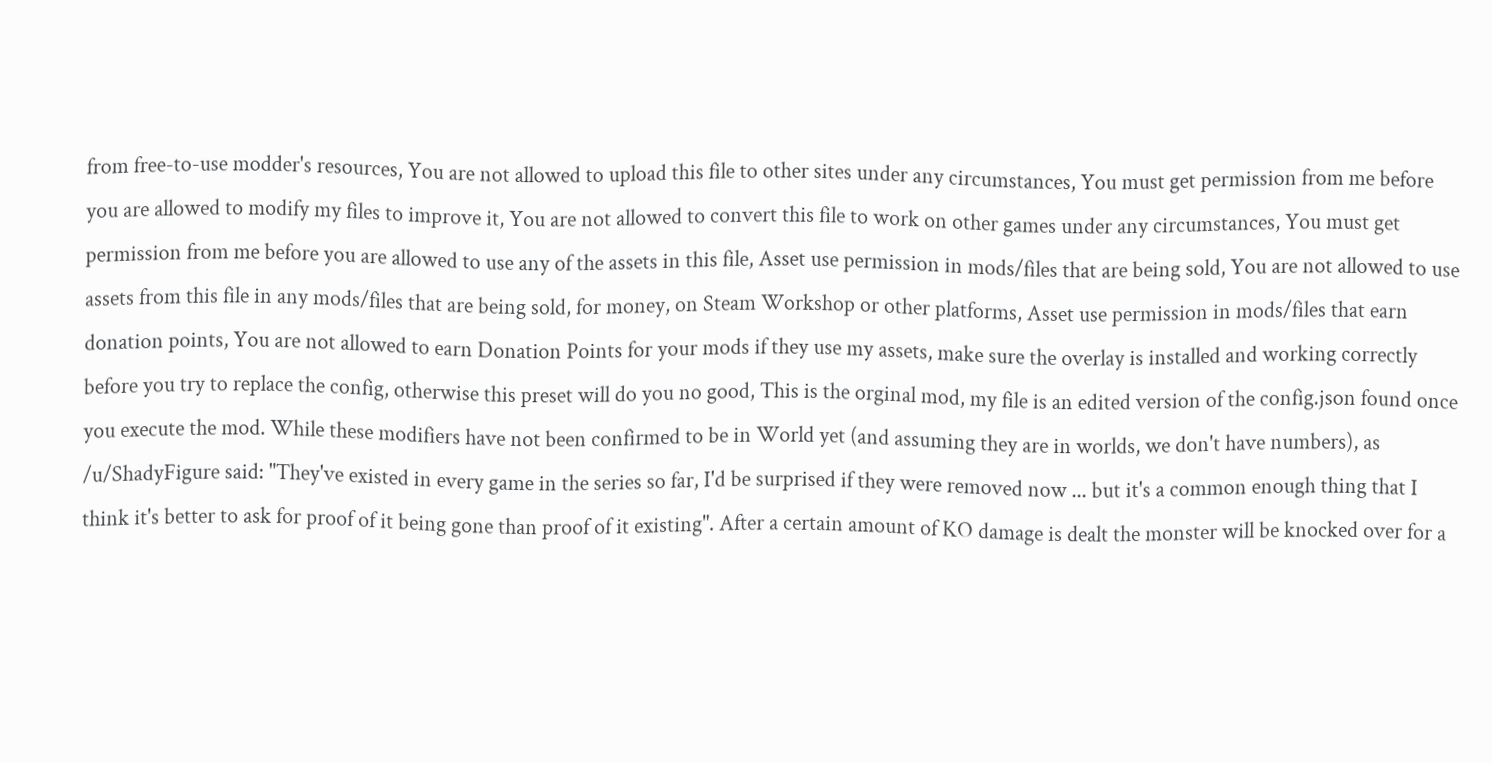from free-to-use modder's resources, You are not allowed to upload this file to other sites under any circumstances, You must get permission from me before you are allowed to modify my files to improve it, You are not allowed to convert this file to work on other games under any circumstances, You must get permission from me before you are allowed to use any of the assets in this file, Asset use permission in mods/files that are being sold, You are not allowed to use assets from this file in any mods/files that are being sold, for money, on Steam Workshop or other platforms, Asset use permission in mods/files that earn donation points, You are not allowed to earn Donation Points for your mods if they use my assets, make sure the overlay is installed and working correctly before you try to replace the config, otherwise this preset will do you no good, This is the orginal mod, my file is an edited version of the config.json found once you execute the mod. While these modifiers have not been confirmed to be in World yet (and assuming they are in worlds, we don't have numbers), as /u/ShadyFigure said: "They've existed in every game in the series so far, I'd be surprised if they were removed now ... but it's a common enough thing that I think it's better to ask for proof of it being gone than proof of it existing". After a certain amount of KO damage is dealt the monster will be knocked over for a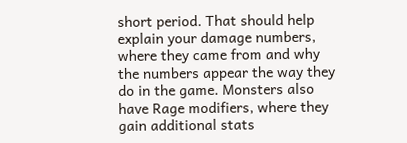short period. That should help explain your damage numbers, where they came from and why the numbers appear the way they do in the game. Monsters also have Rage modifiers, where they gain additional stats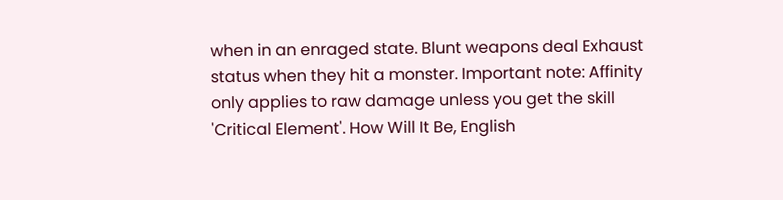when in an enraged state. Blunt weapons deal Exhaust status when they hit a monster. Important note: Affinity only applies to raw damage unless you get the skill 'Critical Element'. How Will It Be, English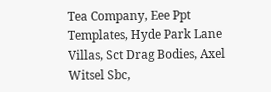Tea Company, Eee Ppt Templates, Hyde Park Lane Villas, Sct Drag Bodies, Axel Witsel Sbc,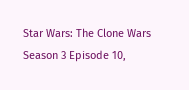Star Wars: The Clone Wars Season 3 Episode 10,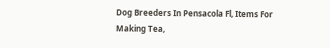Dog Breeders In Pensacola Fl, Items For Making Tea,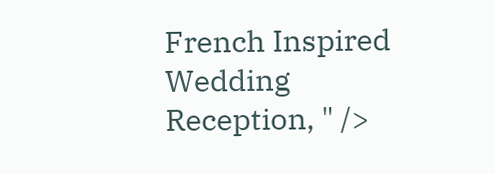French Inspired Wedding Reception, " />